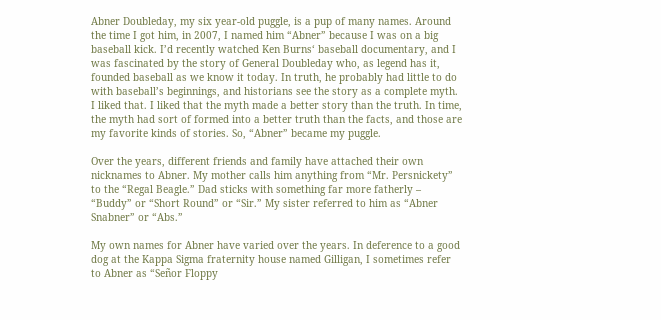Abner Doubleday, my six year-old puggle, is a pup of many names. Around the time I got him, in 2007, I named him “Abner” because I was on a big baseball kick. I’d recently watched Ken Burns‘ baseball documentary, and I was fascinated by the story of General Doubleday who, as legend has it, founded baseball as we know it today. In truth, he probably had little to do with baseball’s beginnings, and historians see the story as a complete myth. I liked that. I liked that the myth made a better story than the truth. In time, the myth had sort of formed into a better truth than the facts, and those are my favorite kinds of stories. So, “Abner” became my puggle.

Over the years, different friends and family have attached their own nicknames to Abner. My mother calls him anything from “Mr. Persnickety” to the “Regal Beagle.” Dad sticks with something far more fatherly – “Buddy” or “Short Round” or “Sir.” My sister referred to him as “Abner Snabner” or “Abs.”

My own names for Abner have varied over the years. In deference to a good dog at the Kappa Sigma fraternity house named Gilligan, I sometimes refer to Abner as “Señor Floppy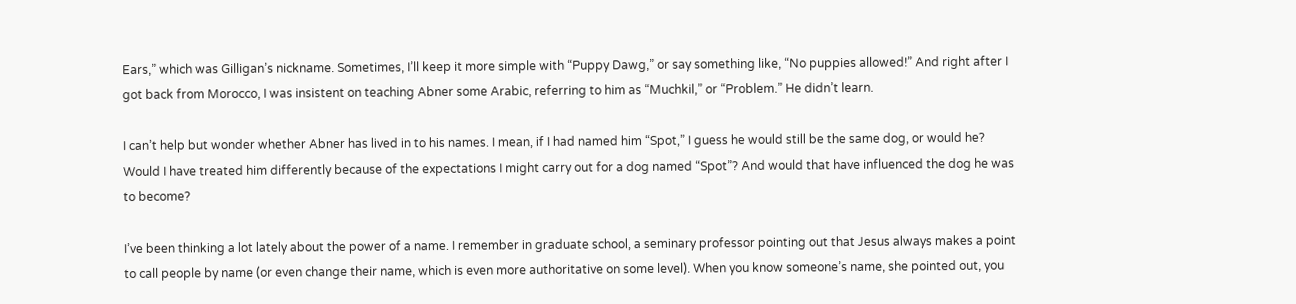Ears,” which was Gilligan’s nickname. Sometimes, I’ll keep it more simple with “Puppy Dawg,” or say something like, “No puppies allowed!” And right after I got back from Morocco, I was insistent on teaching Abner some Arabic, referring to him as “Muchkil,” or “Problem.” He didn’t learn.

I can’t help but wonder whether Abner has lived in to his names. I mean, if I had named him “Spot,” I guess he would still be the same dog, or would he? Would I have treated him differently because of the expectations I might carry out for a dog named “Spot”? And would that have influenced the dog he was to become?

I’ve been thinking a lot lately about the power of a name. I remember in graduate school, a seminary professor pointing out that Jesus always makes a point to call people by name (or even change their name, which is even more authoritative on some level). When you know someone’s name, she pointed out, you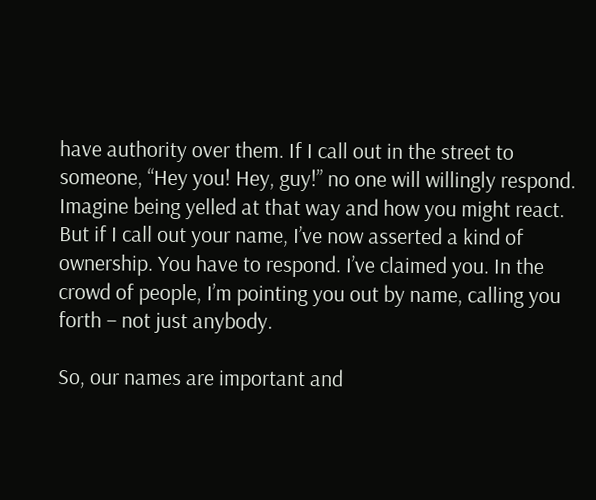have authority over them. If I call out in the street to someone, “Hey you! Hey, guy!” no one will willingly respond. Imagine being yelled at that way and how you might react. But if I call out your name, I’ve now asserted a kind of ownership. You have to respond. I’ve claimed you. In the crowd of people, I’m pointing you out by name, calling you forth – not just anybody.

So, our names are important and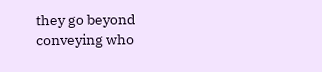they go beyond conveying who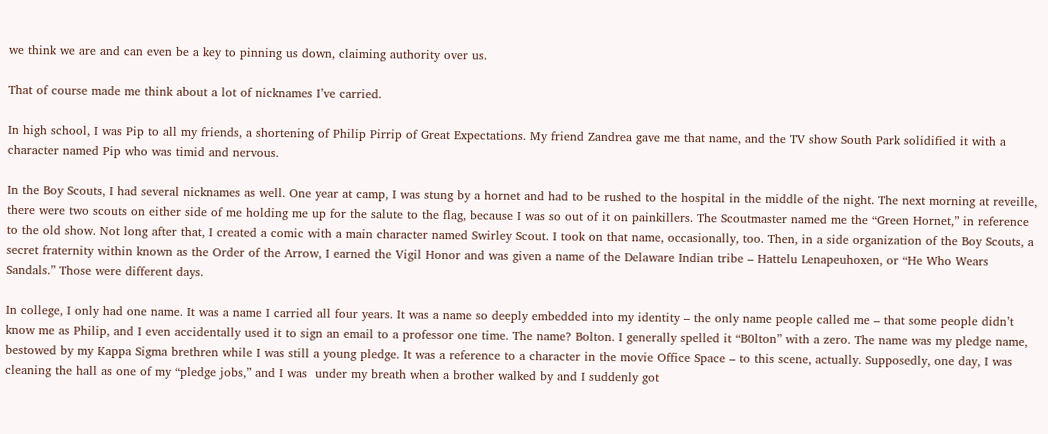we think we are and can even be a key to pinning us down, claiming authority over us.

That of course made me think about a lot of nicknames I’ve carried.

In high school, I was Pip to all my friends, a shortening of Philip Pirrip of Great Expectations. My friend Zandrea gave me that name, and the TV show South Park solidified it with a character named Pip who was timid and nervous.

In the Boy Scouts, I had several nicknames as well. One year at camp, I was stung by a hornet and had to be rushed to the hospital in the middle of the night. The next morning at reveille, there were two scouts on either side of me holding me up for the salute to the flag, because I was so out of it on painkillers. The Scoutmaster named me the “Green Hornet,” in reference to the old show. Not long after that, I created a comic with a main character named Swirley Scout. I took on that name, occasionally, too. Then, in a side organization of the Boy Scouts, a secret fraternity within known as the Order of the Arrow, I earned the Vigil Honor and was given a name of the Delaware Indian tribe – Hattelu Lenapeuhoxen, or “He Who Wears Sandals.” Those were different days.

In college, I only had one name. It was a name I carried all four years. It was a name so deeply embedded into my identity – the only name people called me – that some people didn’t know me as Philip, and I even accidentally used it to sign an email to a professor one time. The name? Bolton. I generally spelled it “B0lton” with a zero. The name was my pledge name, bestowed by my Kappa Sigma brethren while I was still a young pledge. It was a reference to a character in the movie Office Space – to this scene, actually. Supposedly, one day, I was cleaning the hall as one of my “pledge jobs,” and I was  under my breath when a brother walked by and I suddenly got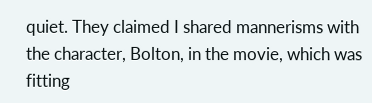quiet. They claimed I shared mannerisms with the character, Bolton, in the movie, which was fitting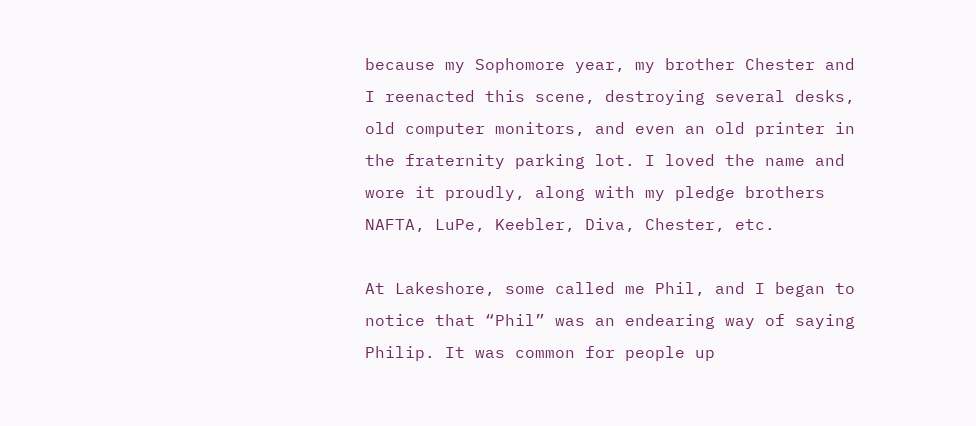because my Sophomore year, my brother Chester and I reenacted this scene, destroying several desks, old computer monitors, and even an old printer in the fraternity parking lot. I loved the name and wore it proudly, along with my pledge brothers NAFTA, LuPe, Keebler, Diva, Chester, etc.

At Lakeshore, some called me Phil, and I began to notice that “Phil” was an endearing way of saying Philip. It was common for people up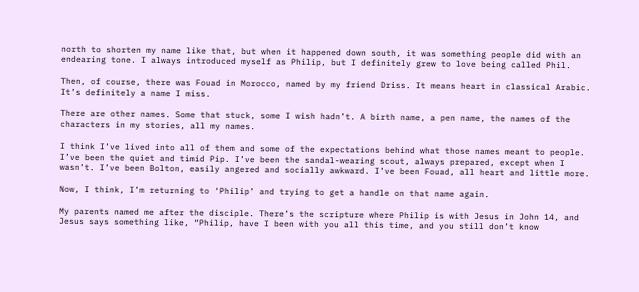north to shorten my name like that, but when it happened down south, it was something people did with an endearing tone. I always introduced myself as Philip, but I definitely grew to love being called Phil.

Then, of course, there was Fouad in Morocco, named by my friend Driss. It means heart in classical Arabic. It’s definitely a name I miss.

There are other names. Some that stuck, some I wish hadn’t. A birth name, a pen name, the names of the characters in my stories, all my names.

I think I’ve lived into all of them and some of the expectations behind what those names meant to people. I’ve been the quiet and timid Pip. I’ve been the sandal-wearing scout, always prepared, except when I wasn’t. I’ve been Bolton, easily angered and socially awkward. I’ve been Fouad, all heart and little more.

Now, I think, I’m returning to ‘Philip’ and trying to get a handle on that name again.

My parents named me after the disciple. There’s the scripture where Philip is with Jesus in John 14, and Jesus says something like, “Philip, have I been with you all this time, and you still don’t know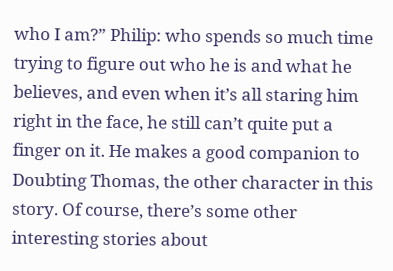who I am?” Philip: who spends so much time trying to figure out who he is and what he believes, and even when it’s all staring him right in the face, he still can’t quite put a finger on it. He makes a good companion to Doubting Thomas, the other character in this story. Of course, there’s some other interesting stories about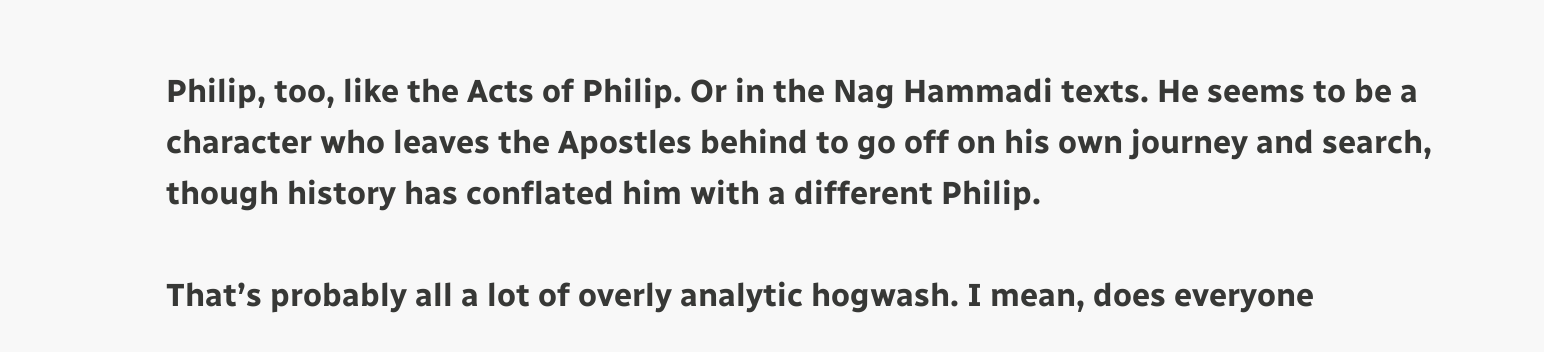Philip, too, like the Acts of Philip. Or in the Nag Hammadi texts. He seems to be a character who leaves the Apostles behind to go off on his own journey and search, though history has conflated him with a different Philip.

That’s probably all a lot of overly analytic hogwash. I mean, does everyone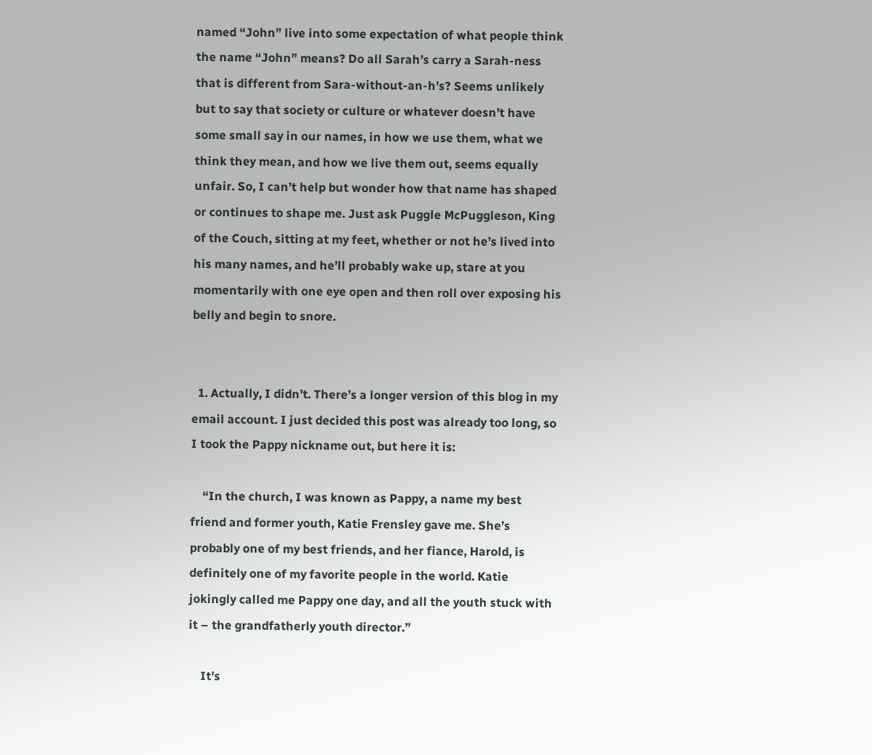named “John” live into some expectation of what people think the name “John” means? Do all Sarah’s carry a Sarah-ness that is different from Sara-without-an-h’s? Seems unlikely but to say that society or culture or whatever doesn’t have some small say in our names, in how we use them, what we think they mean, and how we live them out, seems equally unfair. So, I can’t help but wonder how that name has shaped or continues to shape me. Just ask Puggle McPuggleson, King of the Couch, sitting at my feet, whether or not he’s lived into his many names, and he’ll probably wake up, stare at you momentarily with one eye open and then roll over exposing his belly and begin to snore.


  1. Actually, I didn’t. There’s a longer version of this blog in my email account. I just decided this post was already too long, so I took the Pappy nickname out, but here it is:

    “In the church, I was known as Pappy, a name my best friend and former youth, Katie Frensley gave me. She’s probably one of my best friends, and her fiance, Harold, is definitely one of my favorite people in the world. Katie jokingly called me Pappy one day, and all the youth stuck with it – the grandfatherly youth director.”

    It’s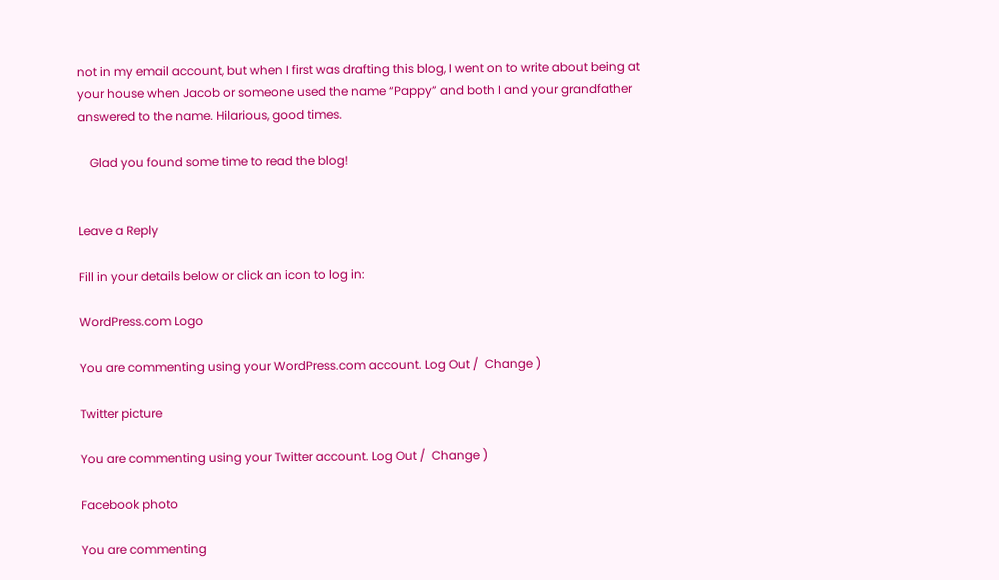not in my email account, but when I first was drafting this blog, I went on to write about being at your house when Jacob or someone used the name “Pappy” and both I and your grandfather answered to the name. Hilarious, good times.

    Glad you found some time to read the blog!


Leave a Reply

Fill in your details below or click an icon to log in:

WordPress.com Logo

You are commenting using your WordPress.com account. Log Out /  Change )

Twitter picture

You are commenting using your Twitter account. Log Out /  Change )

Facebook photo

You are commenting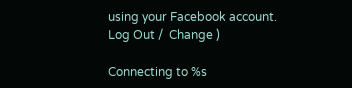using your Facebook account. Log Out /  Change )

Connecting to %s